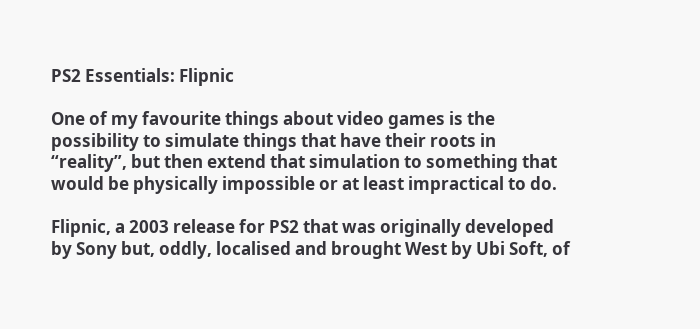PS2 Essentials: Flipnic

One of my favourite things about video games is the possibility to simulate things that have their roots in “reality”, but then extend that simulation to something that would be physically impossible or at least impractical to do.

Flipnic, a 2003 release for PS2 that was originally developed by Sony but, oddly, localised and brought West by Ubi Soft, of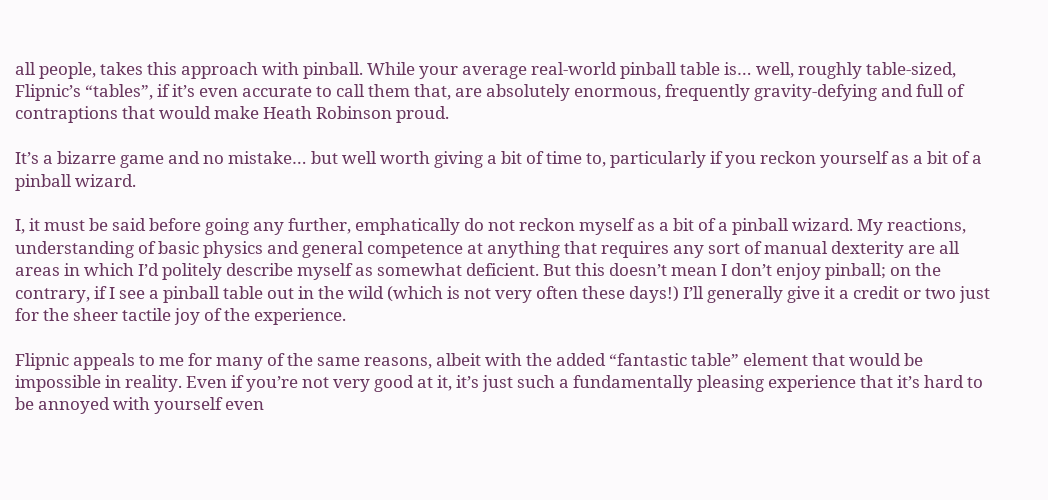all people, takes this approach with pinball. While your average real-world pinball table is… well, roughly table-sized, Flipnic’s “tables”, if it’s even accurate to call them that, are absolutely enormous, frequently gravity-defying and full of contraptions that would make Heath Robinson proud.

It’s a bizarre game and no mistake… but well worth giving a bit of time to, particularly if you reckon yourself as a bit of a pinball wizard.

I, it must be said before going any further, emphatically do not reckon myself as a bit of a pinball wizard. My reactions, understanding of basic physics and general competence at anything that requires any sort of manual dexterity are all areas in which I’d politely describe myself as somewhat deficient. But this doesn’t mean I don’t enjoy pinball; on the contrary, if I see a pinball table out in the wild (which is not very often these days!) I’ll generally give it a credit or two just for the sheer tactile joy of the experience.

Flipnic appeals to me for many of the same reasons, albeit with the added “fantastic table” element that would be impossible in reality. Even if you’re not very good at it, it’s just such a fundamentally pleasing experience that it’s hard to be annoyed with yourself even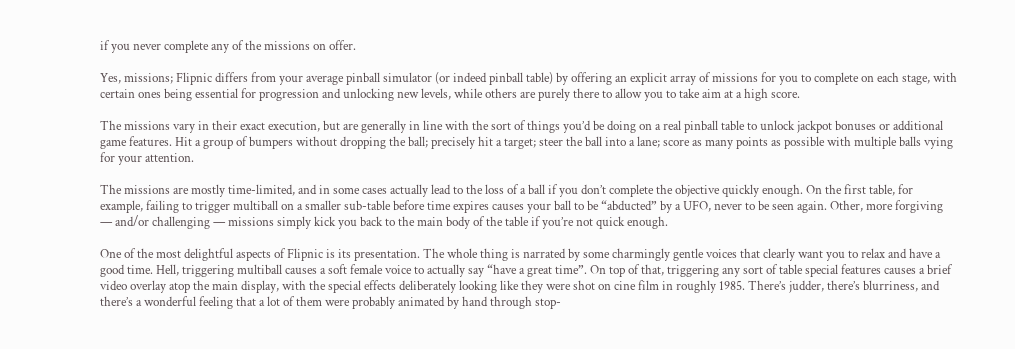if you never complete any of the missions on offer.

Yes, missions; Flipnic differs from your average pinball simulator (or indeed pinball table) by offering an explicit array of missions for you to complete on each stage, with certain ones being essential for progression and unlocking new levels, while others are purely there to allow you to take aim at a high score.

The missions vary in their exact execution, but are generally in line with the sort of things you’d be doing on a real pinball table to unlock jackpot bonuses or additional game features. Hit a group of bumpers without dropping the ball; precisely hit a target; steer the ball into a lane; score as many points as possible with multiple balls vying for your attention.

The missions are mostly time-limited, and in some cases actually lead to the loss of a ball if you don’t complete the objective quickly enough. On the first table, for example, failing to trigger multiball on a smaller sub-table before time expires causes your ball to be “abducted” by a UFO, never to be seen again. Other, more forgiving — and/or challenging — missions simply kick you back to the main body of the table if you’re not quick enough.

One of the most delightful aspects of Flipnic is its presentation. The whole thing is narrated by some charmingly gentle voices that clearly want you to relax and have a good time. Hell, triggering multiball causes a soft female voice to actually say “have a great time”. On top of that, triggering any sort of table special features causes a brief video overlay atop the main display, with the special effects deliberately looking like they were shot on cine film in roughly 1985. There’s judder, there’s blurriness, and there’s a wonderful feeling that a lot of them were probably animated by hand through stop-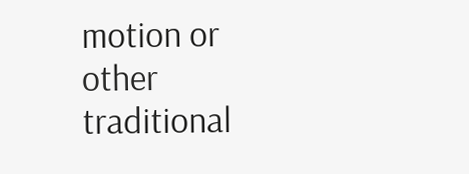motion or other traditional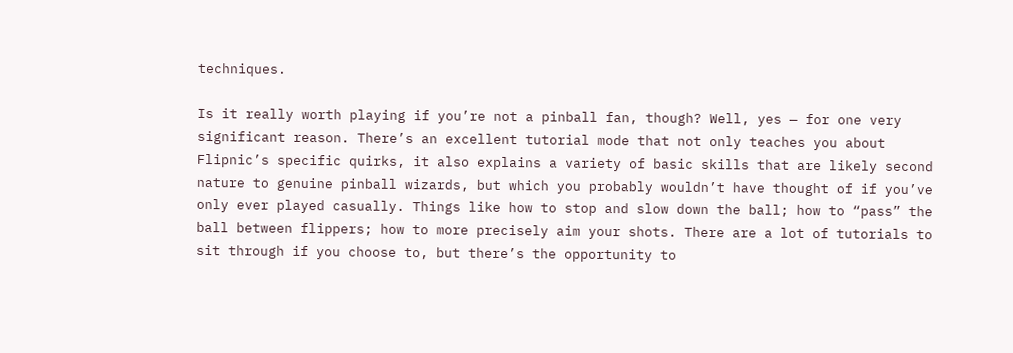techniques.

Is it really worth playing if you’re not a pinball fan, though? Well, yes — for one very significant reason. There’s an excellent tutorial mode that not only teaches you about Flipnic’s specific quirks, it also explains a variety of basic skills that are likely second nature to genuine pinball wizards, but which you probably wouldn’t have thought of if you’ve only ever played casually. Things like how to stop and slow down the ball; how to “pass” the ball between flippers; how to more precisely aim your shots. There are a lot of tutorials to sit through if you choose to, but there’s the opportunity to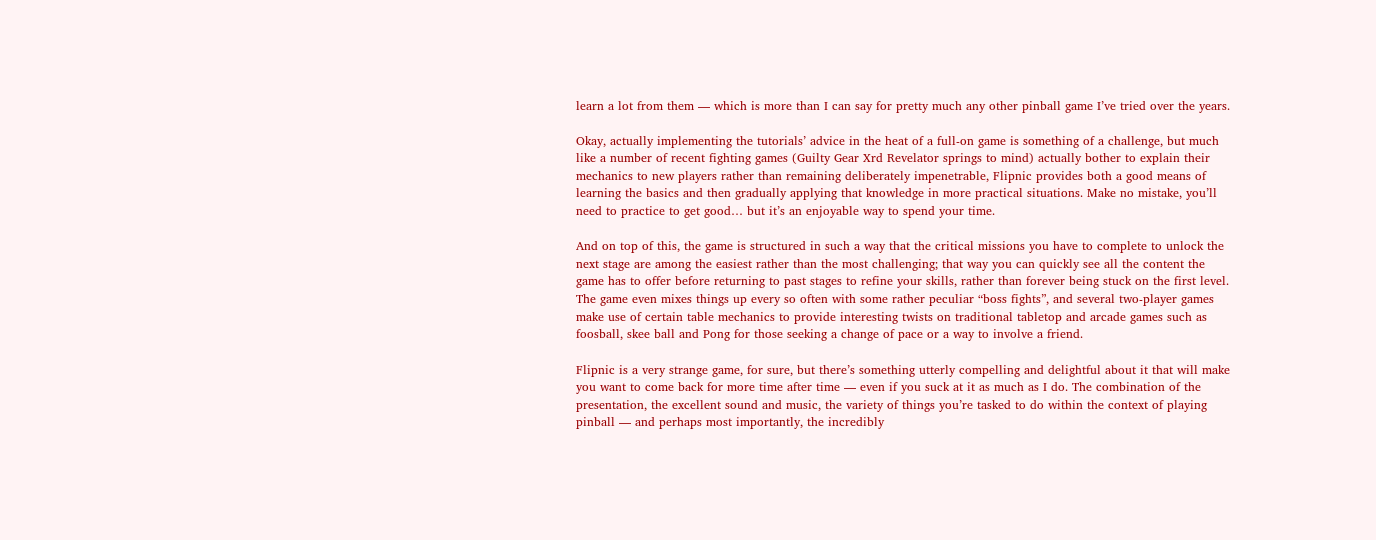learn a lot from them — which is more than I can say for pretty much any other pinball game I’ve tried over the years.

Okay, actually implementing the tutorials’ advice in the heat of a full-on game is something of a challenge, but much like a number of recent fighting games (Guilty Gear Xrd Revelator springs to mind) actually bother to explain their mechanics to new players rather than remaining deliberately impenetrable, Flipnic provides both a good means of learning the basics and then gradually applying that knowledge in more practical situations. Make no mistake, you’ll need to practice to get good… but it’s an enjoyable way to spend your time.

And on top of this, the game is structured in such a way that the critical missions you have to complete to unlock the next stage are among the easiest rather than the most challenging; that way you can quickly see all the content the game has to offer before returning to past stages to refine your skills, rather than forever being stuck on the first level. The game even mixes things up every so often with some rather peculiar “boss fights”, and several two-player games make use of certain table mechanics to provide interesting twists on traditional tabletop and arcade games such as foosball, skee ball and Pong for those seeking a change of pace or a way to involve a friend.

Flipnic is a very strange game, for sure, but there’s something utterly compelling and delightful about it that will make you want to come back for more time after time — even if you suck at it as much as I do. The combination of the presentation, the excellent sound and music, the variety of things you’re tasked to do within the context of playing pinball — and perhaps most importantly, the incredibly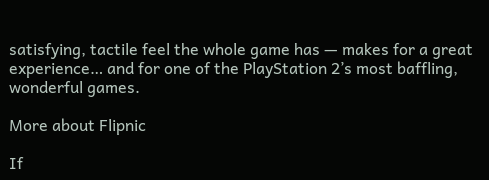satisfying, tactile feel the whole game has — makes for a great experience… and for one of the PlayStation 2’s most baffling, wonderful games.

More about Flipnic

If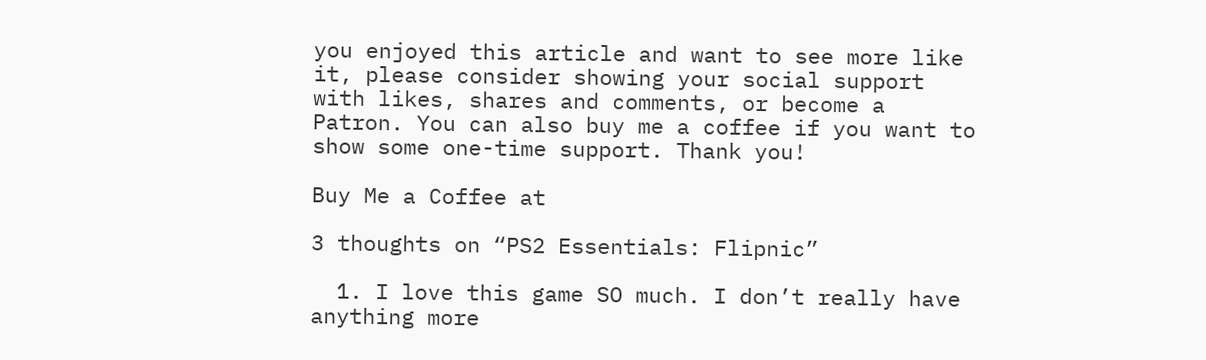you enjoyed this article and want to see more like it, please consider showing your social support with likes, shares and comments, or become a Patron. You can also buy me a coffee if you want to show some one-time support. Thank you!

Buy Me a Coffee at

3 thoughts on “PS2 Essentials: Flipnic”

  1. I love this game SO much. I don’t really have anything more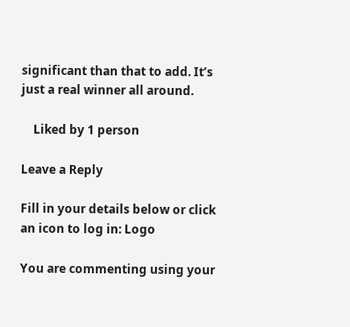significant than that to add. It’s just a real winner all around.

    Liked by 1 person

Leave a Reply

Fill in your details below or click an icon to log in: Logo

You are commenting using your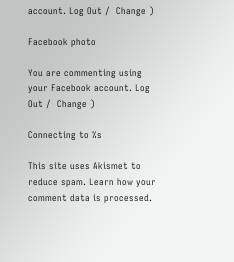account. Log Out /  Change )

Facebook photo

You are commenting using your Facebook account. Log Out /  Change )

Connecting to %s

This site uses Akismet to reduce spam. Learn how your comment data is processed.